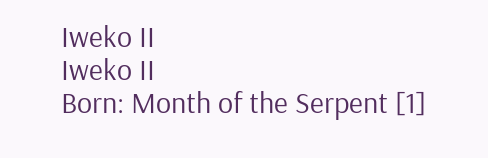Iweko II
Iweko II
Born: Month of the Serpent [1]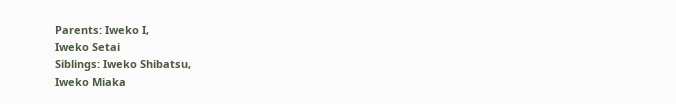Parents: Iweko I,
Iweko Setai
Siblings: Iweko Shibatsu,
Iweko Miaka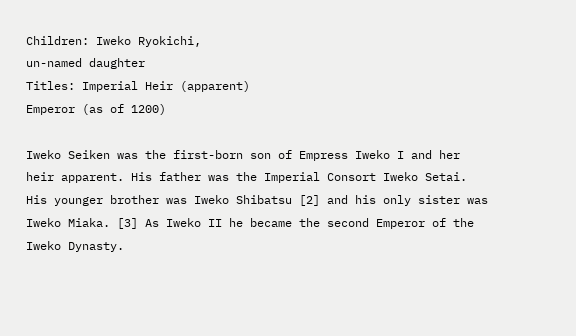Children: Iweko Ryokichi,
un-named daughter
Titles: Imperial Heir (apparent)
Emperor (as of 1200)

Iweko Seiken was the first-born son of Empress Iweko I and her heir apparent. His father was the Imperial Consort Iweko Setai. His younger brother was Iweko Shibatsu [2] and his only sister was Iweko Miaka. [3] As Iweko II he became the second Emperor of the Iweko Dynasty.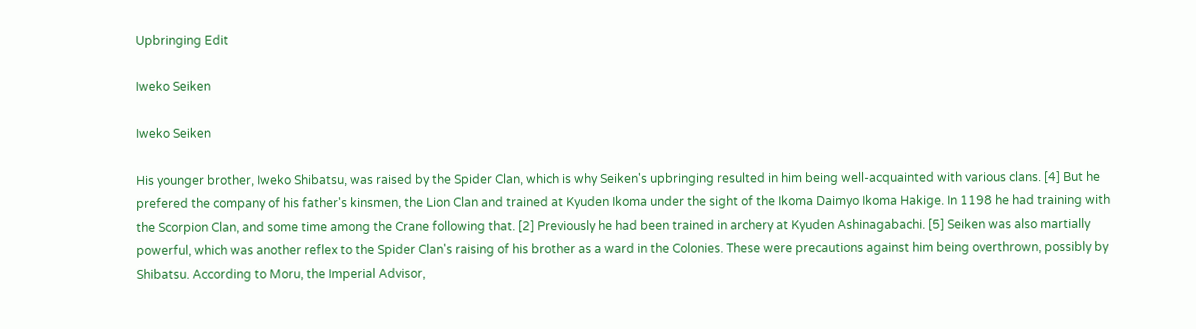Upbringing Edit

Iweko Seiken

Iweko Seiken

His younger brother, Iweko Shibatsu, was raised by the Spider Clan, which is why Seiken's upbringing resulted in him being well-acquainted with various clans. [4] But he prefered the company of his father's kinsmen, the Lion Clan and trained at Kyuden Ikoma under the sight of the Ikoma Daimyo Ikoma Hakige. In 1198 he had training with the Scorpion Clan, and some time among the Crane following that. [2] Previously he had been trained in archery at Kyuden Ashinagabachi. [5] Seiken was also martially powerful, which was another reflex to the Spider Clan's raising of his brother as a ward in the Colonies. These were precautions against him being overthrown, possibly by Shibatsu. According to Moru, the Imperial Advisor,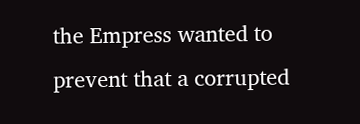the Empress wanted to prevent that a corrupted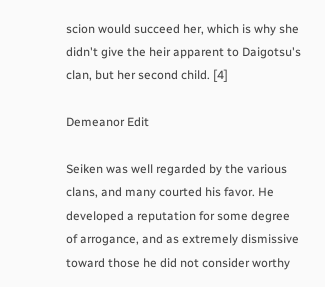scion would succeed her, which is why she didn't give the heir apparent to Daigotsu's clan, but her second child. [4]

Demeanor Edit

Seiken was well regarded by the various clans, and many courted his favor. He developed a reputation for some degree of arrogance, and as extremely dismissive toward those he did not consider worthy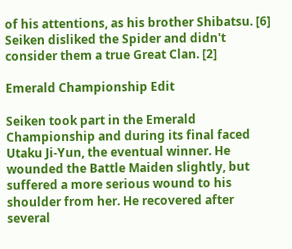of his attentions, as his brother Shibatsu. [6] Seiken disliked the Spider and didn't consider them a true Great Clan. [2]

Emerald Championship Edit

Seiken took part in the Emerald Championship and during its final faced Utaku Ji-Yun, the eventual winner. He wounded the Battle Maiden slightly, but suffered a more serious wound to his shoulder from her. He recovered after several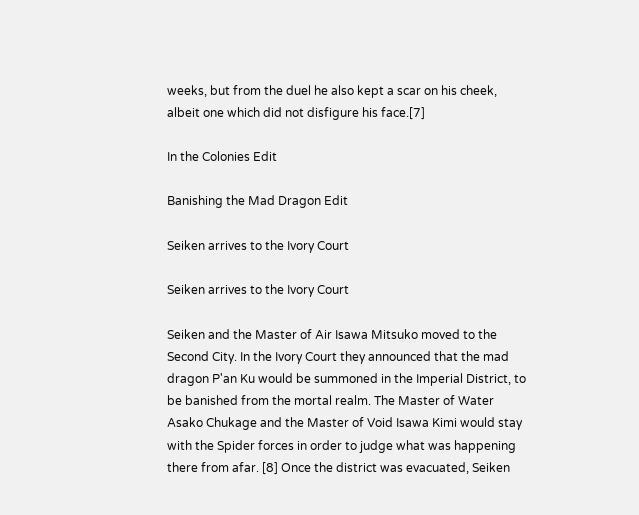weeks, but from the duel he also kept a scar on his cheek, albeit one which did not disfigure his face.[7]

In the Colonies Edit

Banishing the Mad Dragon Edit

Seiken arrives to the Ivory Court

Seiken arrives to the Ivory Court

Seiken and the Master of Air Isawa Mitsuko moved to the Second City. In the Ivory Court they announced that the mad dragon P'an Ku would be summoned in the Imperial District, to be banished from the mortal realm. The Master of Water Asako Chukage and the Master of Void Isawa Kimi would stay with the Spider forces in order to judge what was happening there from afar. [8] Once the district was evacuated, Seiken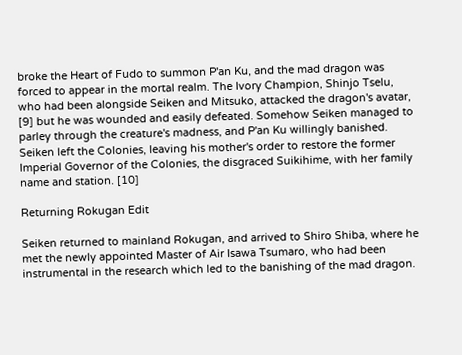broke the Heart of Fudo to summon P'an Ku, and the mad dragon was forced to appear in the mortal realm. The Ivory Champion, Shinjo Tselu, who had been alongside Seiken and Mitsuko, attacked the dragon's avatar, [9] but he was wounded and easily defeated. Somehow Seiken managed to parley through the creature's madness, and P'an Ku willingly banished. Seiken left the Colonies, leaving his mother's order to restore the former Imperial Governor of the Colonies, the disgraced Suikihime, with her family name and station. [10]

Returning Rokugan Edit

Seiken returned to mainland Rokugan, and arrived to Shiro Shiba, where he met the newly appointed Master of Air Isawa Tsumaro, who had been instrumental in the research which led to the banishing of the mad dragon.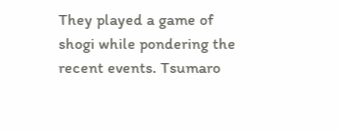They played a game of shogi while pondering the recent events. Tsumaro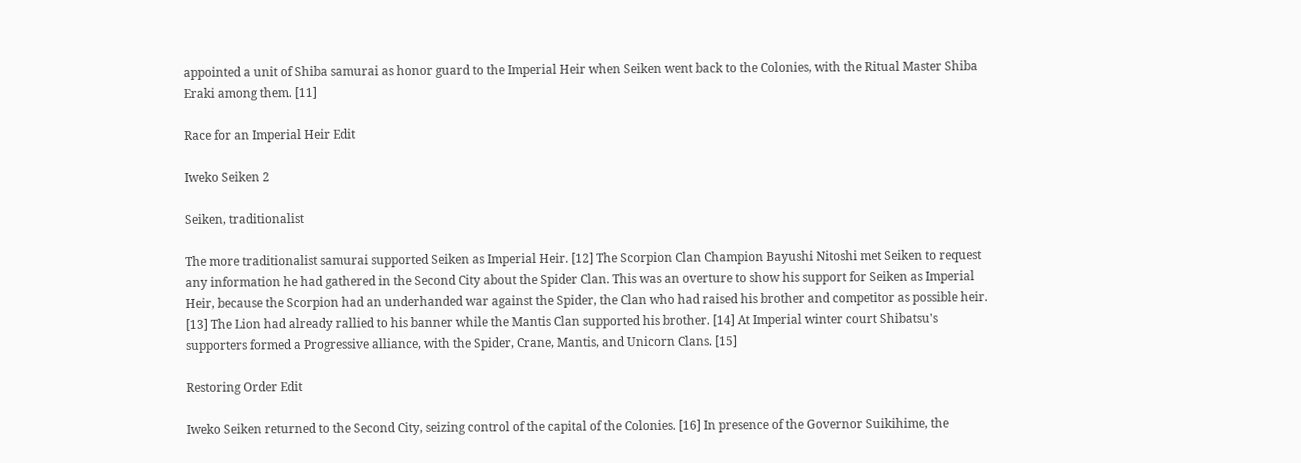appointed a unit of Shiba samurai as honor guard to the Imperial Heir when Seiken went back to the Colonies, with the Ritual Master Shiba Eraki among them. [11]

Race for an Imperial Heir Edit

Iweko Seiken 2

Seiken, traditionalist

The more traditionalist samurai supported Seiken as Imperial Heir. [12] The Scorpion Clan Champion Bayushi Nitoshi met Seiken to request any information he had gathered in the Second City about the Spider Clan. This was an overture to show his support for Seiken as Imperial Heir, because the Scorpion had an underhanded war against the Spider, the Clan who had raised his brother and competitor as possible heir. [13] The Lion had already rallied to his banner while the Mantis Clan supported his brother. [14] At Imperial winter court Shibatsu's supporters formed a Progressive alliance, with the Spider, Crane, Mantis, and Unicorn Clans. [15]

Restoring Order Edit

Iweko Seiken returned to the Second City, seizing control of the capital of the Colonies. [16] In presence of the Governor Suikihime, the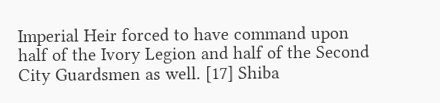Imperial Heir forced to have command upon half of the Ivory Legion and half of the Second City Guardsmen as well. [17] Shiba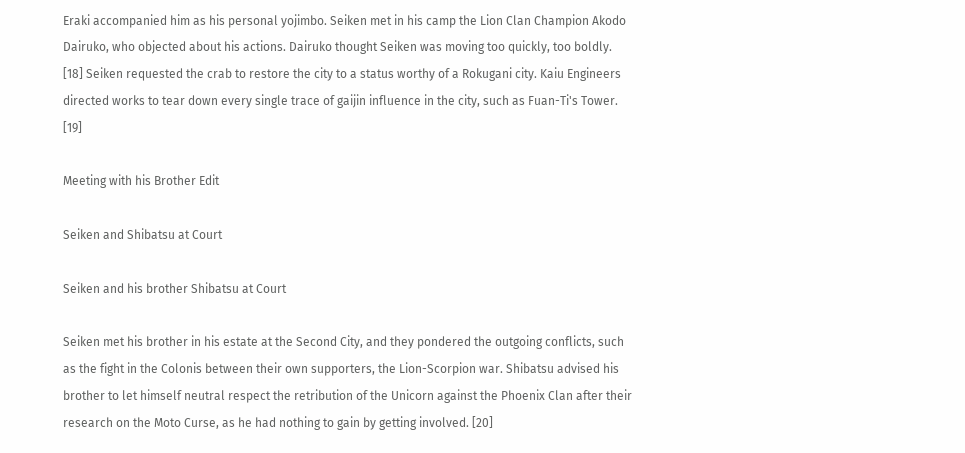Eraki accompanied him as his personal yojimbo. Seiken met in his camp the Lion Clan Champion Akodo Dairuko, who objected about his actions. Dairuko thought Seiken was moving too quickly, too boldly. [18] Seiken requested the crab to restore the city to a status worthy of a Rokugani city. Kaiu Engineers directed works to tear down every single trace of gaijin influence in the city, such as Fuan-Ti's Tower. [19]

Meeting with his Brother Edit

Seiken and Shibatsu at Court

Seiken and his brother Shibatsu at Court

Seiken met his brother in his estate at the Second City, and they pondered the outgoing conflicts, such as the fight in the Colonis between their own supporters, the Lion-Scorpion war. Shibatsu advised his brother to let himself neutral respect the retribution of the Unicorn against the Phoenix Clan after their research on the Moto Curse, as he had nothing to gain by getting involved. [20]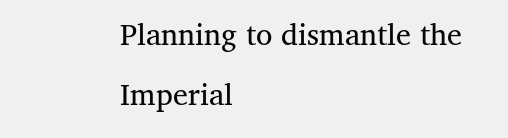Planning to dismantle the Imperial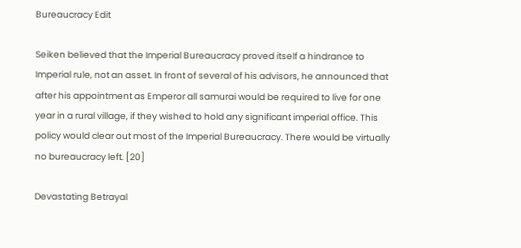Bureaucracy Edit

Seiken believed that the Imperial Bureaucracy proved itself a hindrance to Imperial rule, not an asset. In front of several of his advisors, he announced that after his appointment as Emperor all samurai would be required to live for one year in a rural village, if they wished to hold any significant imperial office. This policy would clear out most of the Imperial Bureaucracy. There would be virtually no bureaucracy left. [20]

Devastating Betrayal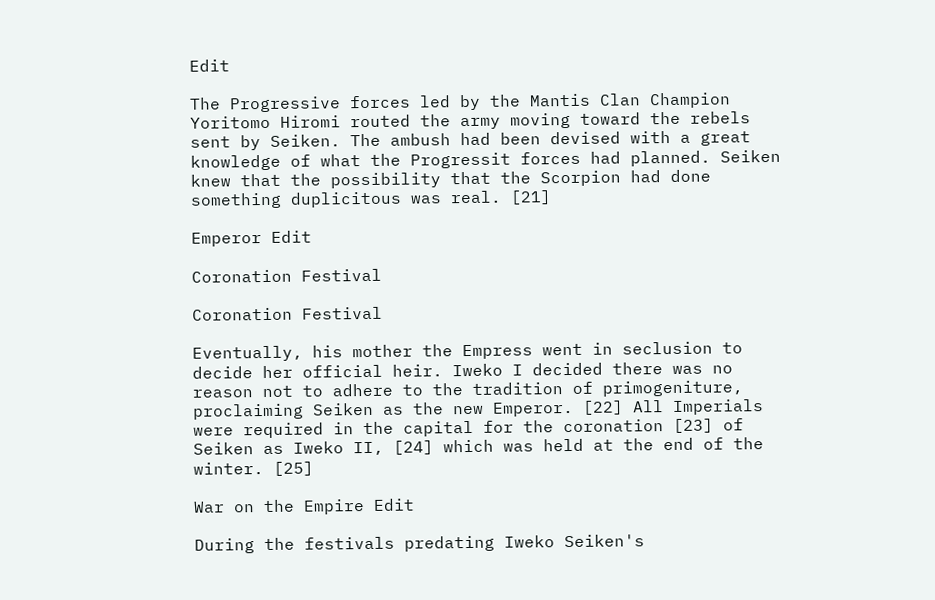Edit

The Progressive forces led by the Mantis Clan Champion Yoritomo Hiromi routed the army moving toward the rebels sent by Seiken. The ambush had been devised with a great knowledge of what the Progressit forces had planned. Seiken knew that the possibility that the Scorpion had done something duplicitous was real. [21]

Emperor Edit

Coronation Festival

Coronation Festival

Eventually, his mother the Empress went in seclusion to decide her official heir. Iweko I decided there was no reason not to adhere to the tradition of primogeniture, proclaiming Seiken as the new Emperor. [22] All Imperials were required in the capital for the coronation [23] of Seiken as Iweko II, [24] which was held at the end of the winter. [25]

War on the Empire Edit

During the festivals predating Iweko Seiken's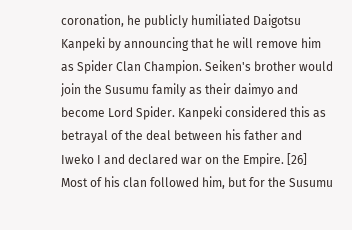coronation, he publicly humiliated Daigotsu Kanpeki by announcing that he will remove him as Spider Clan Champion. Seiken's brother would join the Susumu family as their daimyo and become Lord Spider. Kanpeki considered this as betrayal of the deal between his father and Iweko I and declared war on the Empire. [26] Most of his clan followed him, but for the Susumu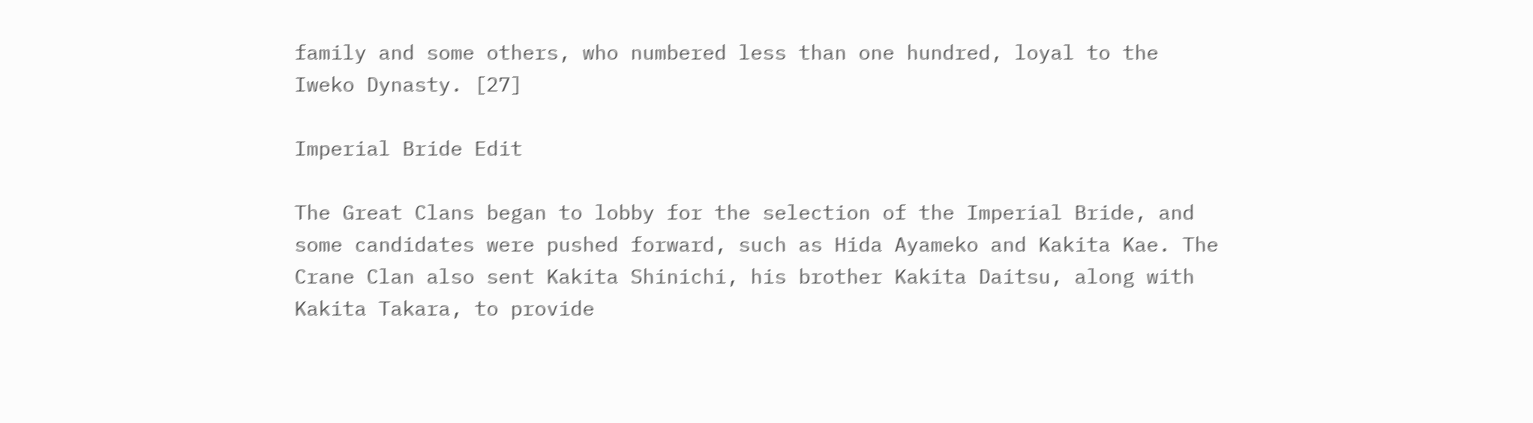family and some others, who numbered less than one hundred, loyal to the Iweko Dynasty. [27]

Imperial Bride Edit

The Great Clans began to lobby for the selection of the Imperial Bride, and some candidates were pushed forward, such as Hida Ayameko and Kakita Kae. The Crane Clan also sent Kakita Shinichi, his brother Kakita Daitsu, along with Kakita Takara, to provide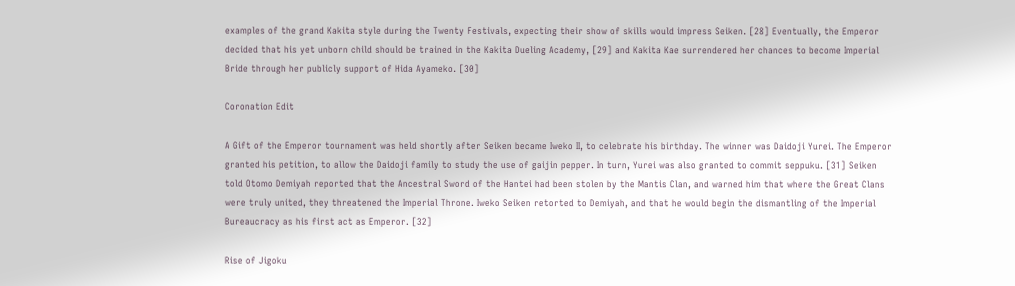examples of the grand Kakita style during the Twenty Festivals, expecting their show of skills would impress Seiken. [28] Eventually, the Emperor decided that his yet unborn child should be trained in the Kakita Dueling Academy, [29] and Kakita Kae surrendered her chances to become Imperial Bride through her publicly support of Hida Ayameko. [30]

Coronation Edit

A Gift of the Emperor tournament was held shortly after Seiken became Iweko II, to celebrate his birthday. The winner was Daidoji Yurei. The Emperor granted his petition, to allow the Daidoji family to study the use of gaijin pepper. In turn, Yurei was also granted to commit seppuku. [31] Seiken told Otomo Demiyah reported that the Ancestral Sword of the Hantei had been stolen by the Mantis Clan, and warned him that where the Great Clans were truly united, they threatened the Imperial Throne. Iweko Seiken retorted to Demiyah, and that he would begin the dismantling of the Imperial Bureaucracy as his first act as Emperor. [32]

Rise of Jigoku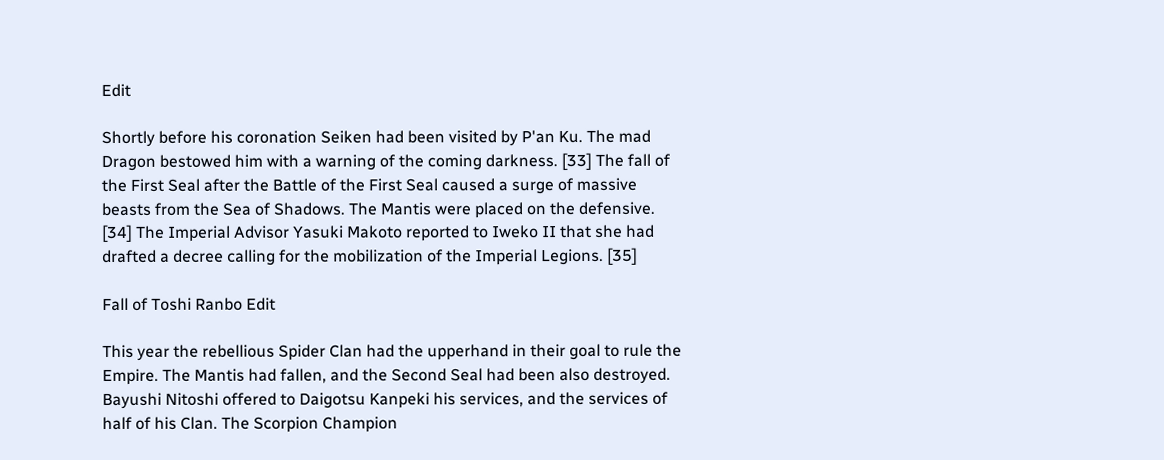Edit

Shortly before his coronation Seiken had been visited by P'an Ku. The mad Dragon bestowed him with a warning of the coming darkness. [33] The fall of the First Seal after the Battle of the First Seal caused a surge of massive beasts from the Sea of Shadows. The Mantis were placed on the defensive. [34] The Imperial Advisor Yasuki Makoto reported to Iweko II that she had drafted a decree calling for the mobilization of the Imperial Legions. [35]

Fall of Toshi Ranbo Edit

This year the rebellious Spider Clan had the upperhand in their goal to rule the Empire. The Mantis had fallen, and the Second Seal had been also destroyed. Bayushi Nitoshi offered to Daigotsu Kanpeki his services, and the services of half of his Clan. The Scorpion Champion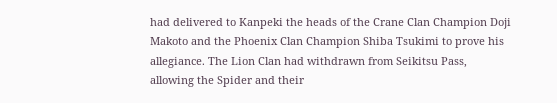had delivered to Kanpeki the heads of the Crane Clan Champion Doji Makoto and the Phoenix Clan Champion Shiba Tsukimi to prove his allegiance. The Lion Clan had withdrawn from Seikitsu Pass, allowing the Spider and their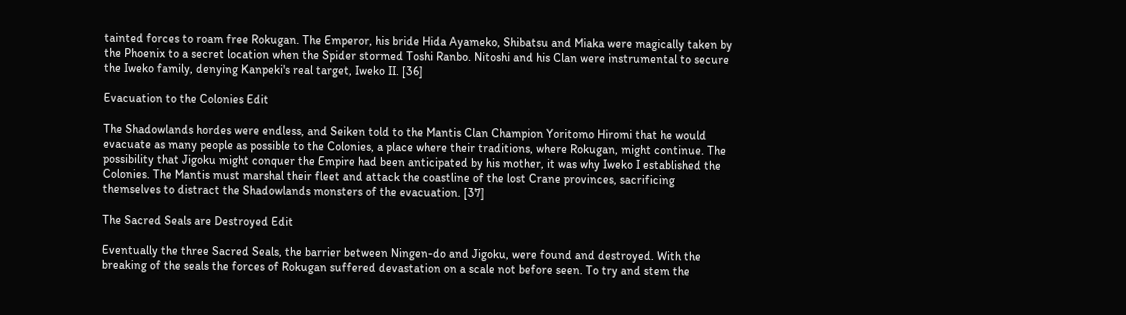tainted forces to roam free Rokugan. The Emperor, his bride Hida Ayameko, Shibatsu and Miaka were magically taken by the Phoenix to a secret location when the Spider stormed Toshi Ranbo. Nitoshi and his Clan were instrumental to secure the Iweko family, denying Kanpeki's real target, Iweko II. [36]

Evacuation to the Colonies Edit

The Shadowlands hordes were endless, and Seiken told to the Mantis Clan Champion Yoritomo Hiromi that he would evacuate as many people as possible to the Colonies, a place where their traditions, where Rokugan, might continue. The possibility that Jigoku might conquer the Empire had been anticipated by his mother, it was why Iweko I established the Colonies. The Mantis must marshal their fleet and attack the coastline of the lost Crane provinces, sacrificing themselves to distract the Shadowlands monsters of the evacuation. [37]

The Sacred Seals are Destroyed Edit

Eventually the three Sacred Seals, the barrier between Ningen-do and Jigoku, were found and destroyed. With the breaking of the seals the forces of Rokugan suffered devastation on a scale not before seen. To try and stem the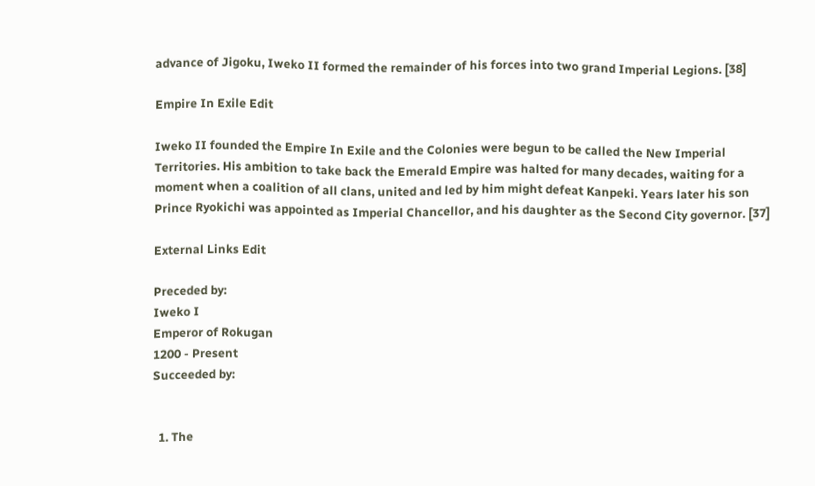advance of Jigoku, Iweko II formed the remainder of his forces into two grand Imperial Legions. [38]

Empire In Exile Edit

Iweko II founded the Empire In Exile and the Colonies were begun to be called the New Imperial Territories. His ambition to take back the Emerald Empire was halted for many decades, waiting for a moment when a coalition of all clans, united and led by him might defeat Kanpeki. Years later his son Prince Ryokichi was appointed as Imperial Chancellor, and his daughter as the Second City governor. [37]

External Links Edit

Preceded by:
Iweko I
Emperor of Rokugan
1200 - Present
Succeeded by:


  1. The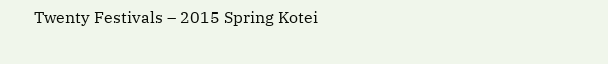Twenty Festivals – 2015 Spring Kotei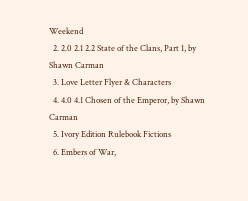Weekend
  2. 2.0 2.1 2.2 State of the Clans, Part 1, by Shawn Carman
  3. Love Letter Flyer & Characters
  4. 4.0 4.1 Chosen of the Emperor, by Shawn Carman
  5. Ivory Edition Rulebook Fictions
  6. Embers of War,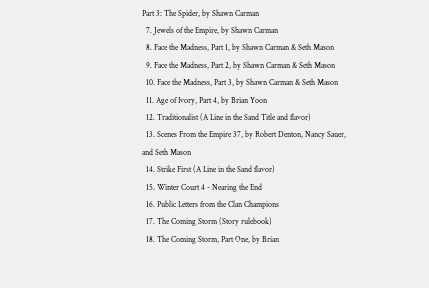Part 3: The Spider, by Shawn Carman
  7. Jewels of the Empire, by Shawn Carman
  8. Face the Madness, Part 1, by Shawn Carman & Seth Mason
  9. Face the Madness, Part 2, by Shawn Carman & Seth Mason
  10. Face the Madness, Part 3, by Shawn Carman & Seth Mason
  11. Age of Ivory, Part 4, by Brian Yoon
  12. Traditionalist (A Line in the Sand Title and flavor)
  13. Scenes From the Empire 37, by Robert Denton, Nancy Sauer, and Seth Mason
  14. Strike First (A Line in the Sand flavor)
  15. Winter Court 4 - Nearing the End
  16. Public Letters from the Clan Champions
  17. The Coming Storm (Story rulebook)
  18. The Coming Storm, Part One, by Brian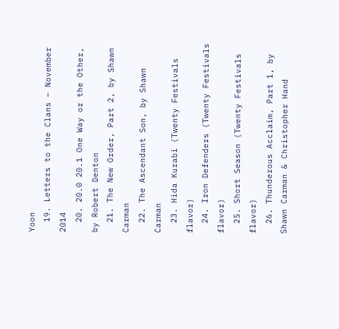Yoon
  19. Letters to the Clans – November 2014
  20. 20.0 20.1 One Way or the Other, by Robert Denton
  21. The New Order, Part 2, by Shawn Carman
  22. The Ascendant Son, by Shawn Carman
  23. Hida Kurabi (Twenty Festivals flavor)
  24. Iron Defenders (Twenty Festivals flavor)
  25. Short Season (Twenty Festivals flavor)
  26. Thunderous Acclaim, Part 1, by Shawn Carman & Christopher Hand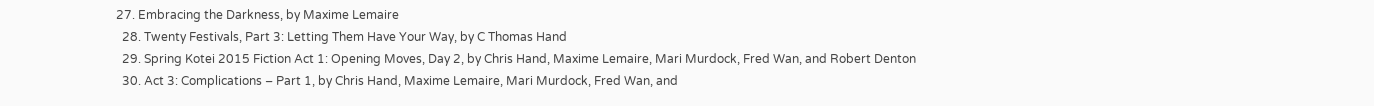27. Embracing the Darkness, by Maxime Lemaire
  28. Twenty Festivals, Part 3: Letting Them Have Your Way, by C Thomas Hand
  29. Spring Kotei 2015 Fiction Act 1: Opening Moves, Day 2, by Chris Hand, Maxime Lemaire, Mari Murdock, Fred Wan, and Robert Denton
  30. Act 3: Complications – Part 1, by Chris Hand, Maxime Lemaire, Mari Murdock, Fred Wan, and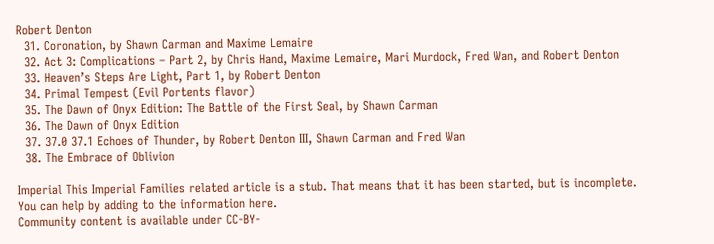Robert Denton
  31. Coronation, by Shawn Carman and Maxime Lemaire
  32. Act 3: Complications – Part 2, by Chris Hand, Maxime Lemaire, Mari Murdock, Fred Wan, and Robert Denton
  33. Heaven’s Steps Are Light, Part 1, by Robert Denton
  34. Primal Tempest (Evil Portents flavor)
  35. The Dawn of Onyx Edition: The Battle of the First Seal, by Shawn Carman
  36. The Dawn of Onyx Edition
  37. 37.0 37.1 Echoes of Thunder, by Robert Denton III, Shawn Carman and Fred Wan
  38. The Embrace of Oblivion

Imperial This Imperial Families related article is a stub. That means that it has been started, but is incomplete. You can help by adding to the information here.
Community content is available under CC-BY-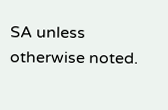SA unless otherwise noted.